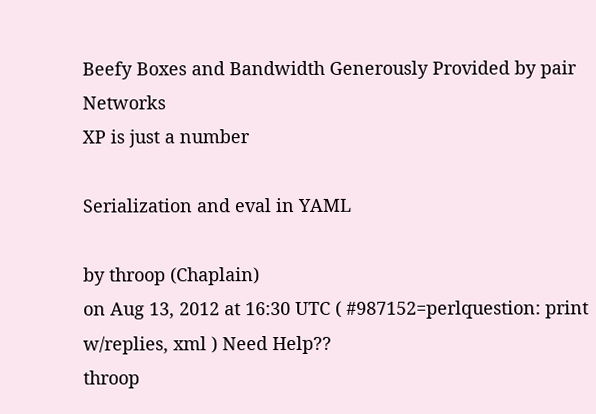Beefy Boxes and Bandwidth Generously Provided by pair Networks
XP is just a number

Serialization and eval in YAML

by throop (Chaplain)
on Aug 13, 2012 at 16:30 UTC ( #987152=perlquestion: print w/replies, xml ) Need Help??
throop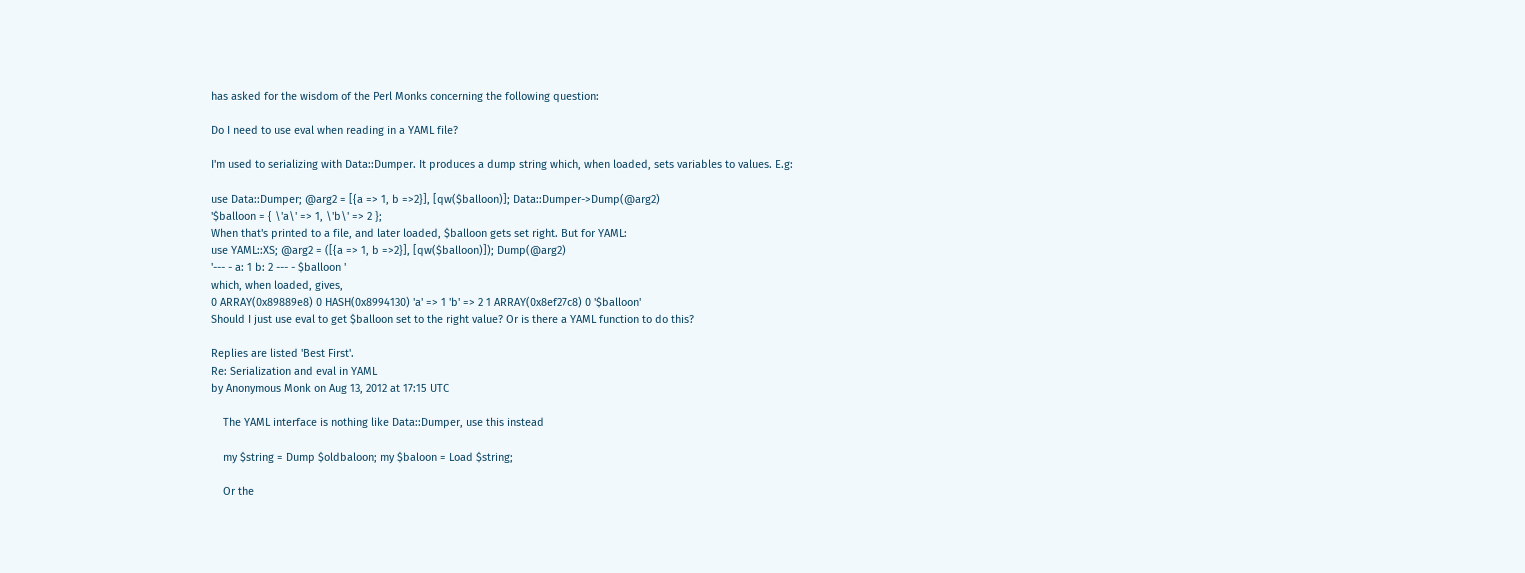has asked for the wisdom of the Perl Monks concerning the following question:

Do I need to use eval when reading in a YAML file?

I'm used to serializing with Data::Dumper. It produces a dump string which, when loaded, sets variables to values. E.g:

use Data::Dumper; @arg2 = [{a => 1, b =>2}], [qw($balloon)]; Data::Dumper->Dump(@arg2)
'$balloon = { \'a\' => 1, \'b\' => 2 };
When that's printed to a file, and later loaded, $balloon gets set right. But for YAML:
use YAML::XS; @arg2 = ([{a => 1, b =>2}], [qw($balloon)]); Dump(@arg2)
'--- - a: 1 b: 2 --- - $balloon '
which, when loaded, gives,
0 ARRAY(0x89889e8) 0 HASH(0x8994130) 'a' => 1 'b' => 2 1 ARRAY(0x8ef27c8) 0 '$balloon'
Should I just use eval to get $balloon set to the right value? Or is there a YAML function to do this?

Replies are listed 'Best First'.
Re: Serialization and eval in YAML
by Anonymous Monk on Aug 13, 2012 at 17:15 UTC

    The YAML interface is nothing like Data::Dumper, use this instead

    my $string = Dump $oldbaloon; my $baloon = Load $string;

    Or the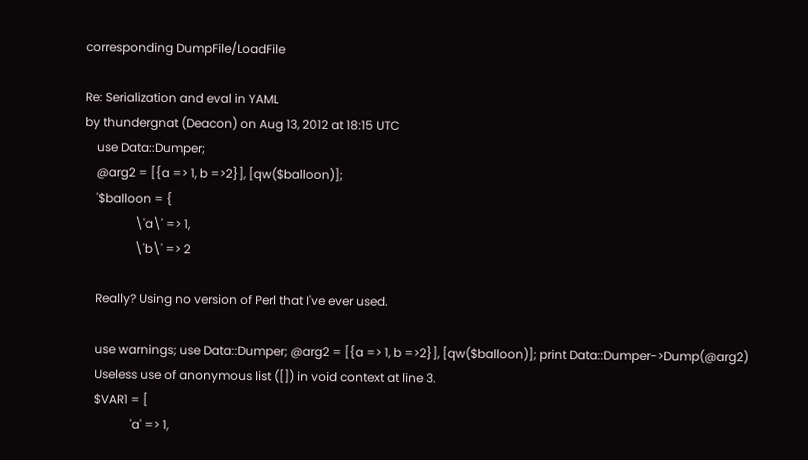corresponding DumpFile/LoadFile

Re: Serialization and eval in YAML
by thundergnat (Deacon) on Aug 13, 2012 at 18:15 UTC
    use Data::Dumper;
    @arg2 = [{a => 1, b =>2}], [qw($balloon)];
    '$balloon = {
                 \'a\' => 1,
                 \'b\' => 2

    Really? Using no version of Perl that I've ever used.

    use warnings; use Data::Dumper; @arg2 = [{a => 1, b =>2}], [qw($balloon)]; print Data::Dumper->Dump(@arg2)
    Useless use of anonymous list ([]) in void context at line 3.
    $VAR1 = [
                'a' => 1,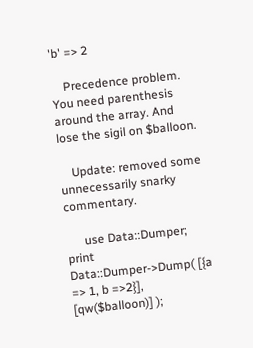'b' => 2

    Precedence problem. You need parenthesis around the array. And lose the sigil on $balloon.

    Update: removed some unnecessarily snarky commentary.

      use Data::Dumper; print Data::Dumper->Dump( [{a => 1, b =>2}], [qw($balloon)] );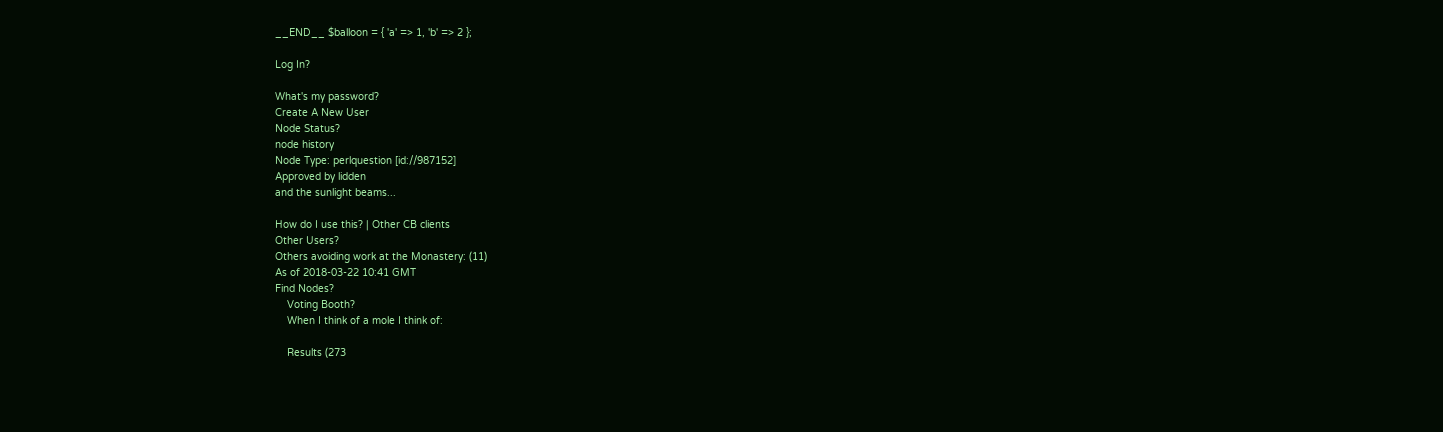__END__ $balloon = { 'a' => 1, 'b' => 2 };

Log In?

What's my password?
Create A New User
Node Status?
node history
Node Type: perlquestion [id://987152]
Approved by lidden
and the sunlight beams...

How do I use this? | Other CB clients
Other Users?
Others avoiding work at the Monastery: (11)
As of 2018-03-22 10:41 GMT
Find Nodes?
    Voting Booth?
    When I think of a mole I think of:

    Results (273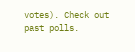votes). Check out past polls.